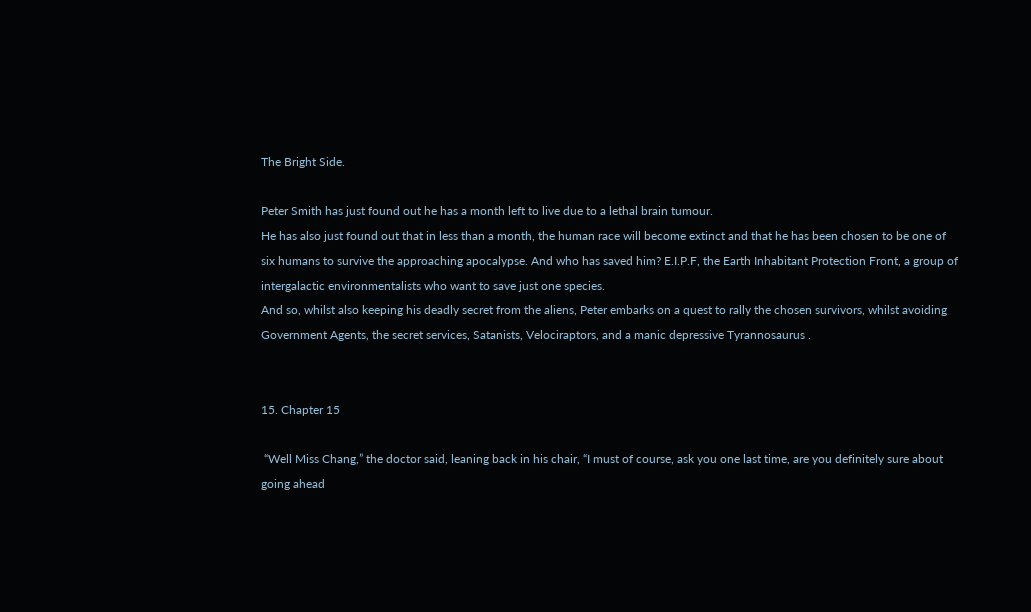The Bright Side.

Peter Smith has just found out he has a month left to live due to a lethal brain tumour.
He has also just found out that in less than a month, the human race will become extinct and that he has been chosen to be one of six humans to survive the approaching apocalypse. And who has saved him? E.I.P.F, the Earth Inhabitant Protection Front, a group of intergalactic environmentalists who want to save just one species.
And so, whilst also keeping his deadly secret from the aliens, Peter embarks on a quest to rally the chosen survivors, whilst avoiding Government Agents, the secret services, Satanists, Velociraptors, and a manic depressive Tyrannosaurus .


15. Chapter 15

 “Well Miss Chang,” the doctor said, leaning back in his chair, “I must of course, ask you one last time, are you definitely sure about going ahead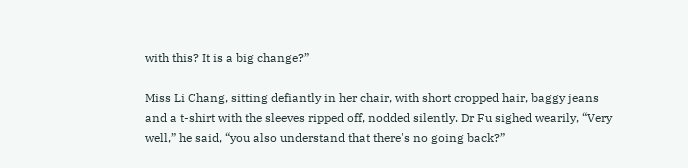with this? It is a big change?”

Miss Li Chang, sitting defiantly in her chair, with short cropped hair, baggy jeans and a t-shirt with the sleeves ripped off, nodded silently. Dr Fu sighed wearily, “Very well,” he said, “you also understand that there's no going back?”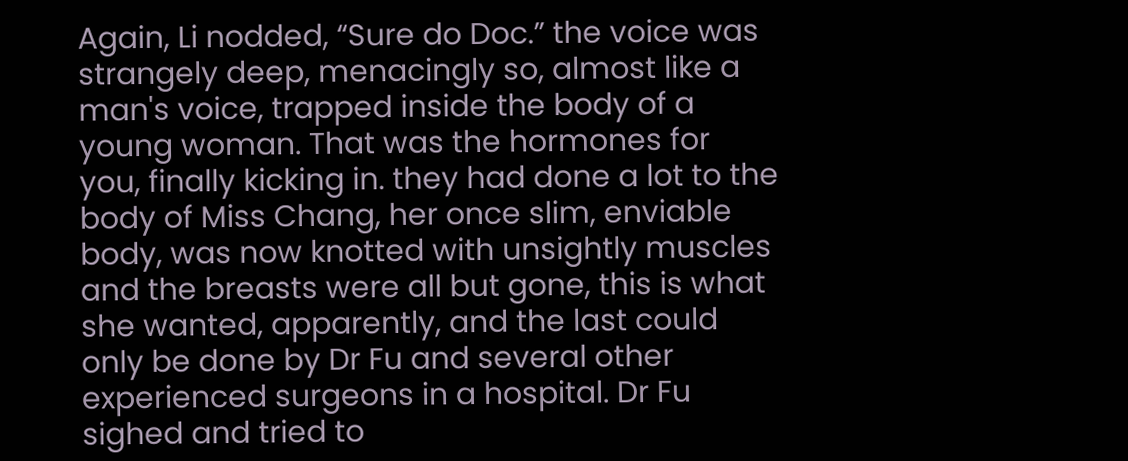Again, Li nodded, “Sure do Doc.” the voice was strangely deep, menacingly so, almost like a man's voice, trapped inside the body of a young woman. That was the hormones for you, finally kicking in. they had done a lot to the body of Miss Chang, her once slim, enviable body, was now knotted with unsightly muscles and the breasts were all but gone, this is what she wanted, apparently, and the last could only be done by Dr Fu and several other experienced surgeons in a hospital. Dr Fu sighed and tried to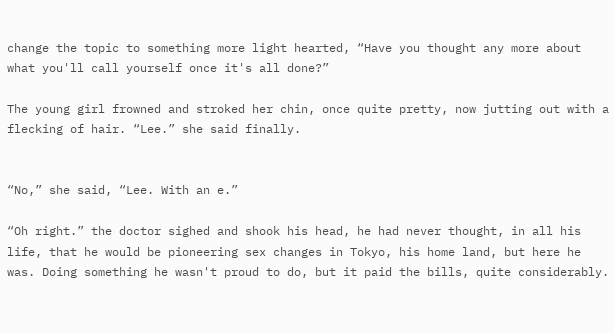change the topic to something more light hearted, “Have you thought any more about what you'll call yourself once it's all done?”

The young girl frowned and stroked her chin, once quite pretty, now jutting out with a flecking of hair. “Lee.” she said finally.


“No,” she said, “Lee. With an e.”

“Oh right.” the doctor sighed and shook his head, he had never thought, in all his life, that he would be pioneering sex changes in Tokyo, his home land, but here he was. Doing something he wasn't proud to do, but it paid the bills, quite considerably.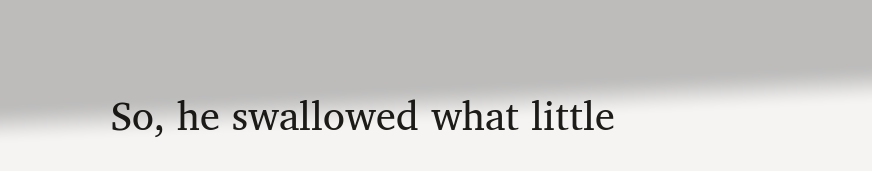So, he swallowed what little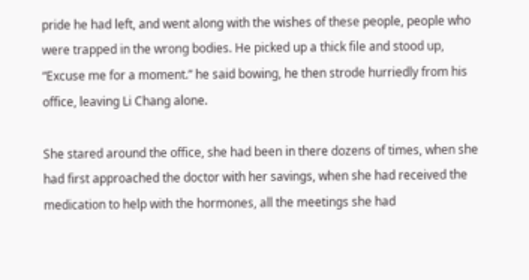pride he had left, and went along with the wishes of these people, people who were trapped in the wrong bodies. He picked up a thick file and stood up, “Excuse me for a moment.” he said bowing, he then strode hurriedly from his office, leaving Li Chang alone.

She stared around the office, she had been in there dozens of times, when she had first approached the doctor with her savings, when she had received the medication to help with the hormones, all the meetings she had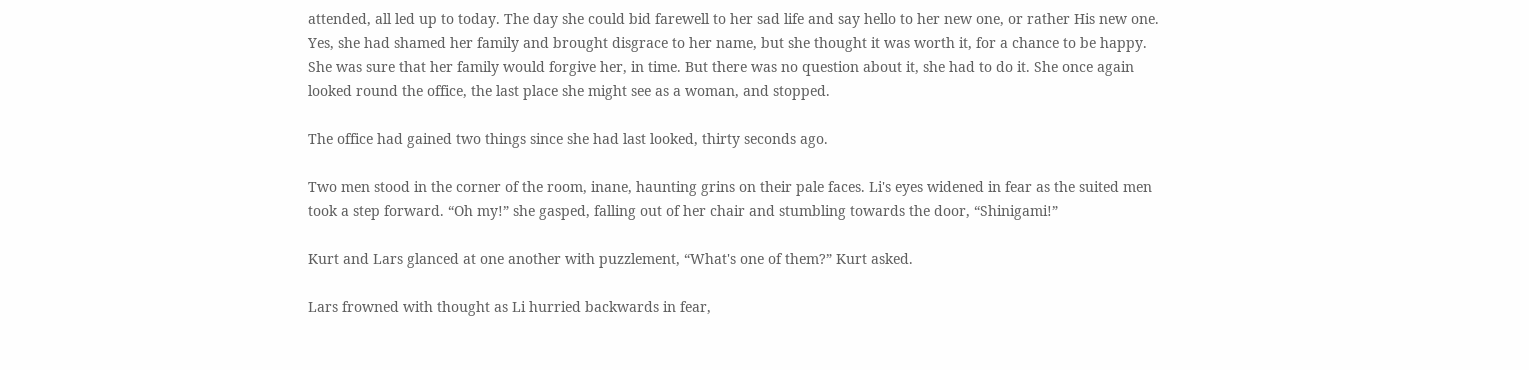attended, all led up to today. The day she could bid farewell to her sad life and say hello to her new one, or rather His new one. Yes, she had shamed her family and brought disgrace to her name, but she thought it was worth it, for a chance to be happy. She was sure that her family would forgive her, in time. But there was no question about it, she had to do it. She once again looked round the office, the last place she might see as a woman, and stopped.

The office had gained two things since she had last looked, thirty seconds ago.

Two men stood in the corner of the room, inane, haunting grins on their pale faces. Li's eyes widened in fear as the suited men took a step forward. “Oh my!” she gasped, falling out of her chair and stumbling towards the door, “Shinigami!”

Kurt and Lars glanced at one another with puzzlement, “What's one of them?” Kurt asked.

Lars frowned with thought as Li hurried backwards in fear,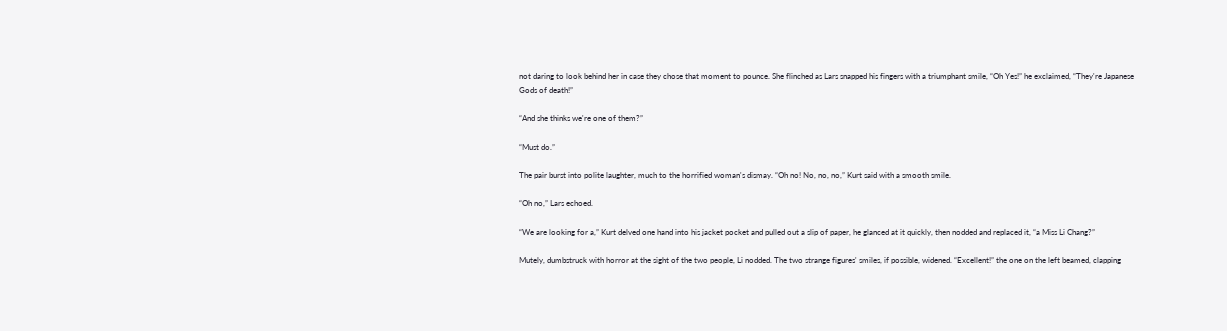not daring to look behind her in case they chose that moment to pounce. She flinched as Lars snapped his fingers with a triumphant smile, “Oh Yes!” he exclaimed, “They're Japanese Gods of death!”

“And she thinks we're one of them?”

“Must do.”

The pair burst into polite laughter, much to the horrified woman's dismay. “Oh no! No, no, no,” Kurt said with a smooth smile.

“Oh no,” Lars echoed.

“We are looking for a,” Kurt delved one hand into his jacket pocket and pulled out a slip of paper, he glanced at it quickly, then nodded and replaced it, “a Miss Li Chang?”

Mutely, dumbstruck with horror at the sight of the two people, Li nodded. The two strange figures' smiles, if possible, widened. “Excellent!” the one on the left beamed, clapping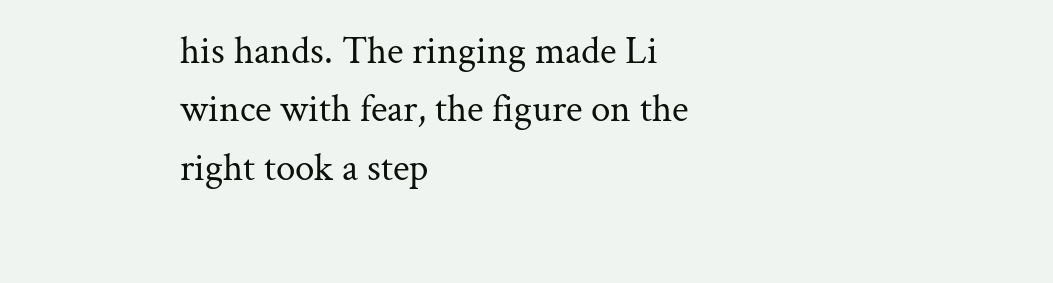his hands. The ringing made Li wince with fear, the figure on the right took a step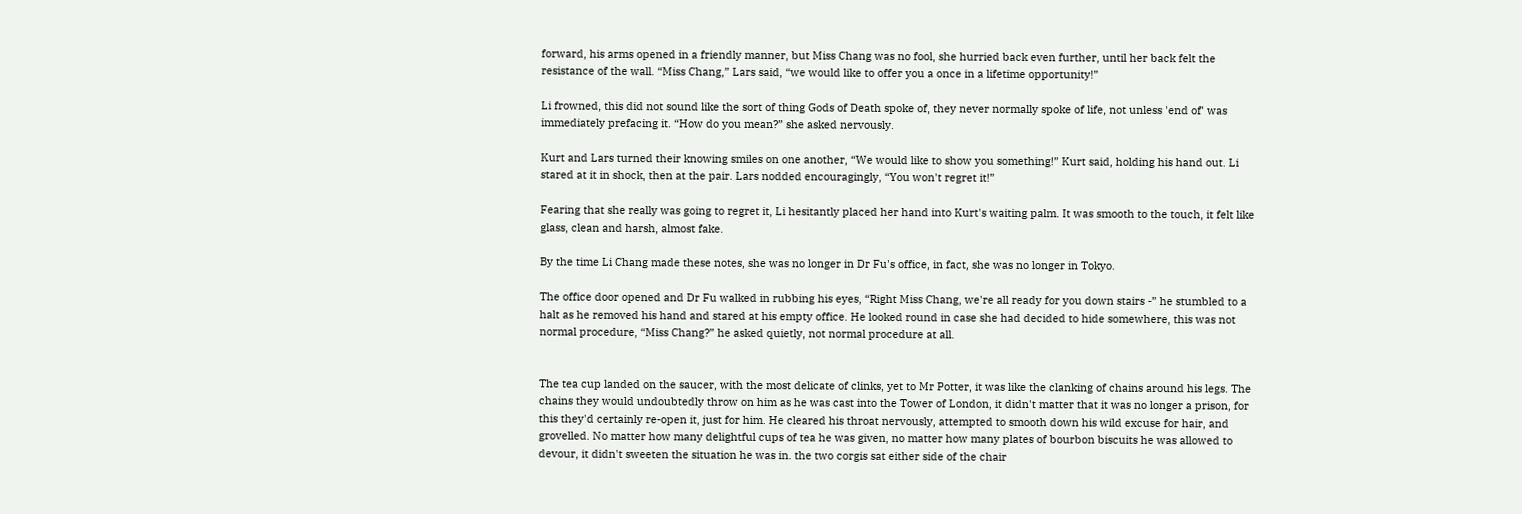forward, his arms opened in a friendly manner, but Miss Chang was no fool, she hurried back even further, until her back felt the resistance of the wall. “Miss Chang,” Lars said, “we would like to offer you a once in a lifetime opportunity!”

Li frowned, this did not sound like the sort of thing Gods of Death spoke of, they never normally spoke of life, not unless 'end of' was immediately prefacing it. “How do you mean?” she asked nervously.

Kurt and Lars turned their knowing smiles on one another, “We would like to show you something!” Kurt said, holding his hand out. Li stared at it in shock, then at the pair. Lars nodded encouragingly, “You won't regret it!”

Fearing that she really was going to regret it, Li hesitantly placed her hand into Kurt's waiting palm. It was smooth to the touch, it felt like glass, clean and harsh, almost fake.

By the time Li Chang made these notes, she was no longer in Dr Fu's office, in fact, she was no longer in Tokyo.

The office door opened and Dr Fu walked in rubbing his eyes, “Right Miss Chang, we're all ready for you down stairs -” he stumbled to a halt as he removed his hand and stared at his empty office. He looked round in case she had decided to hide somewhere, this was not normal procedure, “Miss Chang?” he asked quietly, not normal procedure at all.


The tea cup landed on the saucer, with the most delicate of clinks, yet to Mr Potter, it was like the clanking of chains around his legs. The chains they would undoubtedly throw on him as he was cast into the Tower of London, it didn't matter that it was no longer a prison, for this they'd certainly re-open it, just for him. He cleared his throat nervously, attempted to smooth down his wild excuse for hair, and grovelled. No matter how many delightful cups of tea he was given, no matter how many plates of bourbon biscuits he was allowed to devour, it didn't sweeten the situation he was in. the two corgis sat either side of the chair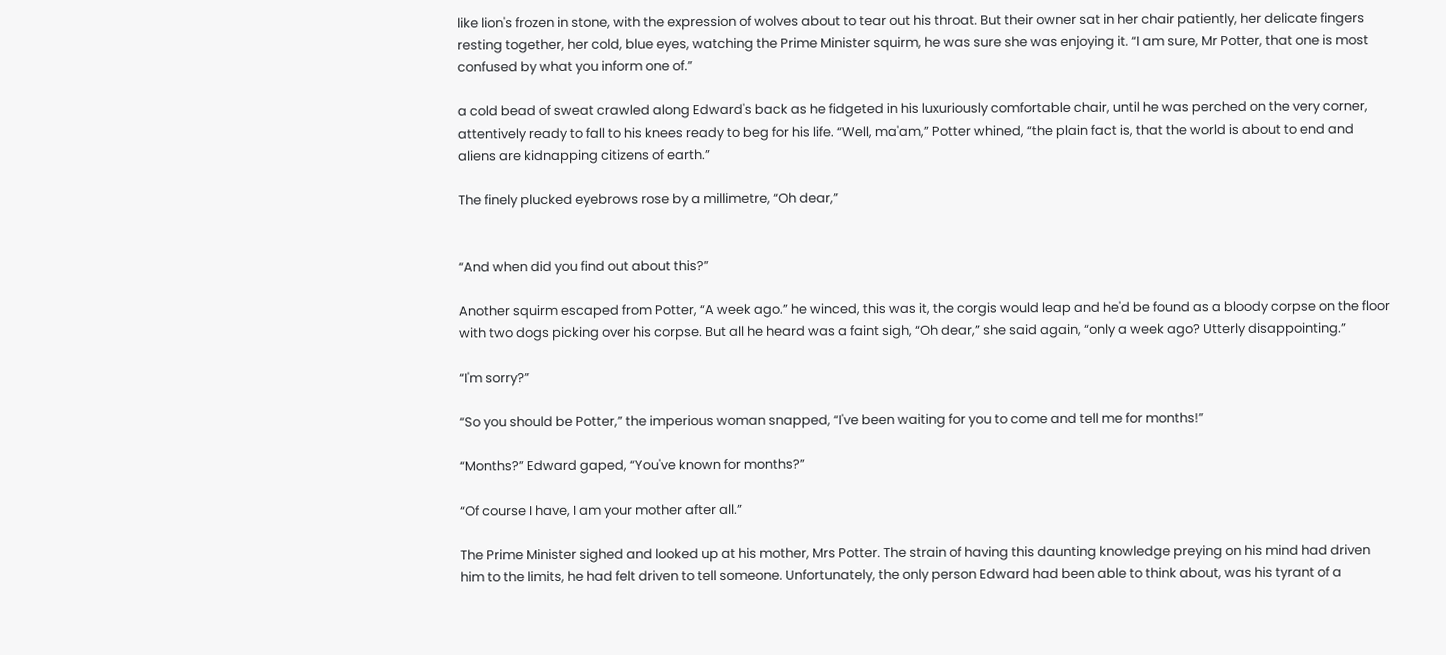like lion's frozen in stone, with the expression of wolves about to tear out his throat. But their owner sat in her chair patiently, her delicate fingers resting together, her cold, blue eyes, watching the Prime Minister squirm, he was sure she was enjoying it. “I am sure, Mr Potter, that one is most confused by what you inform one of.”

a cold bead of sweat crawled along Edward's back as he fidgeted in his luxuriously comfortable chair, until he was perched on the very corner, attentively ready to fall to his knees ready to beg for his life. “Well, ma'am,” Potter whined, “the plain fact is, that the world is about to end and aliens are kidnapping citizens of earth.”

The finely plucked eyebrows rose by a millimetre, “Oh dear,”


“And when did you find out about this?”

Another squirm escaped from Potter, “A week ago.” he winced, this was it, the corgis would leap and he'd be found as a bloody corpse on the floor with two dogs picking over his corpse. But all he heard was a faint sigh, “Oh dear,” she said again, “only a week ago? Utterly disappointing.”

“I'm sorry?”

“So you should be Potter,” the imperious woman snapped, “I've been waiting for you to come and tell me for months!”

“Months?” Edward gaped, “You've known for months?”

“Of course I have, I am your mother after all.”

The Prime Minister sighed and looked up at his mother, Mrs Potter. The strain of having this daunting knowledge preying on his mind had driven him to the limits, he had felt driven to tell someone. Unfortunately, the only person Edward had been able to think about, was his tyrant of a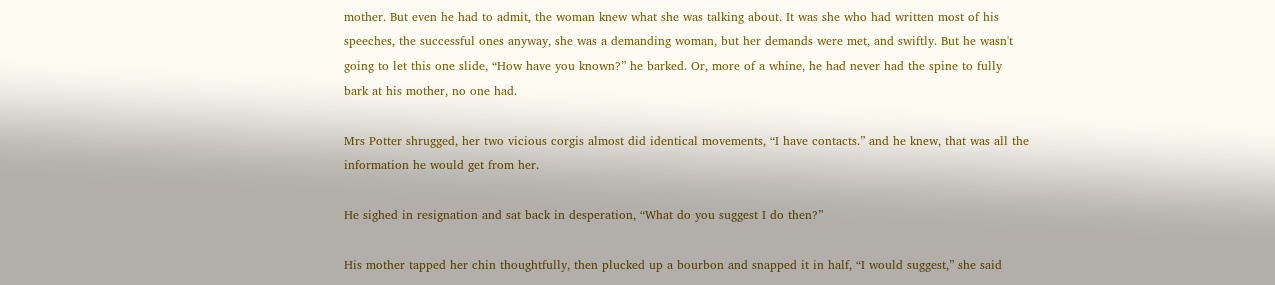mother. But even he had to admit, the woman knew what she was talking about. It was she who had written most of his speeches, the successful ones anyway, she was a demanding woman, but her demands were met, and swiftly. But he wasn't going to let this one slide, “How have you known?” he barked. Or, more of a whine, he had never had the spine to fully bark at his mother, no one had.

Mrs Potter shrugged, her two vicious corgis almost did identical movements, “I have contacts.” and he knew, that was all the information he would get from her.

He sighed in resignation and sat back in desperation, “What do you suggest I do then?”

His mother tapped her chin thoughtfully, then plucked up a bourbon and snapped it in half, “I would suggest,” she said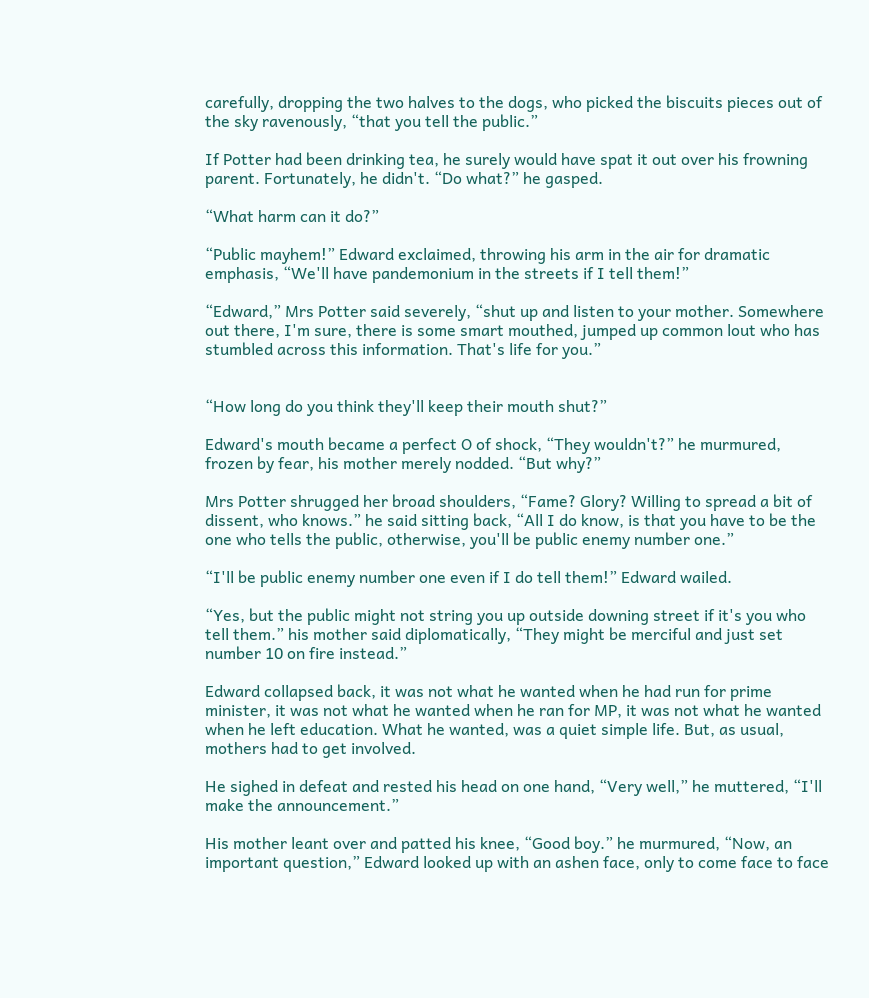carefully, dropping the two halves to the dogs, who picked the biscuits pieces out of the sky ravenously, “that you tell the public.”

If Potter had been drinking tea, he surely would have spat it out over his frowning parent. Fortunately, he didn't. “Do what?” he gasped.

“What harm can it do?”

“Public mayhem!” Edward exclaimed, throwing his arm in the air for dramatic emphasis, “We'll have pandemonium in the streets if I tell them!”

“Edward,” Mrs Potter said severely, “shut up and listen to your mother. Somewhere out there, I'm sure, there is some smart mouthed, jumped up common lout who has stumbled across this information. That's life for you.”


“How long do you think they'll keep their mouth shut?”

Edward's mouth became a perfect O of shock, “They wouldn't?” he murmured, frozen by fear, his mother merely nodded. “But why?”

Mrs Potter shrugged her broad shoulders, “Fame? Glory? Willing to spread a bit of dissent, who knows.” he said sitting back, “All I do know, is that you have to be the one who tells the public, otherwise, you'll be public enemy number one.”

“I'll be public enemy number one even if I do tell them!” Edward wailed.

“Yes, but the public might not string you up outside downing street if it's you who tell them.” his mother said diplomatically, “They might be merciful and just set number 10 on fire instead.”

Edward collapsed back, it was not what he wanted when he had run for prime minister, it was not what he wanted when he ran for MP, it was not what he wanted when he left education. What he wanted, was a quiet simple life. But, as usual, mothers had to get involved.

He sighed in defeat and rested his head on one hand, “Very well,” he muttered, “I'll make the announcement.”

His mother leant over and patted his knee, “Good boy.” he murmured, “Now, an important question,” Edward looked up with an ashen face, only to come face to face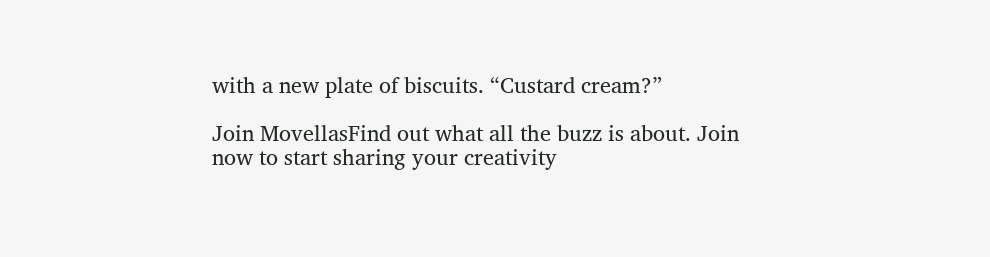with a new plate of biscuits. “Custard cream?”

Join MovellasFind out what all the buzz is about. Join now to start sharing your creativity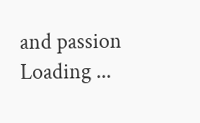and passion
Loading ...